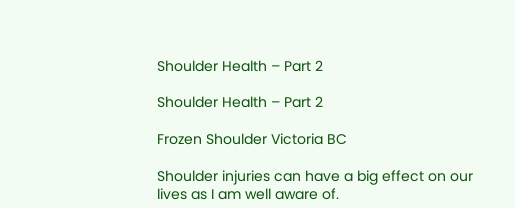Shoulder Health – Part 2

Shoulder Health – Part 2

Frozen Shoulder Victoria BC

Shoulder injuries can have a big effect on our lives as I am well aware of.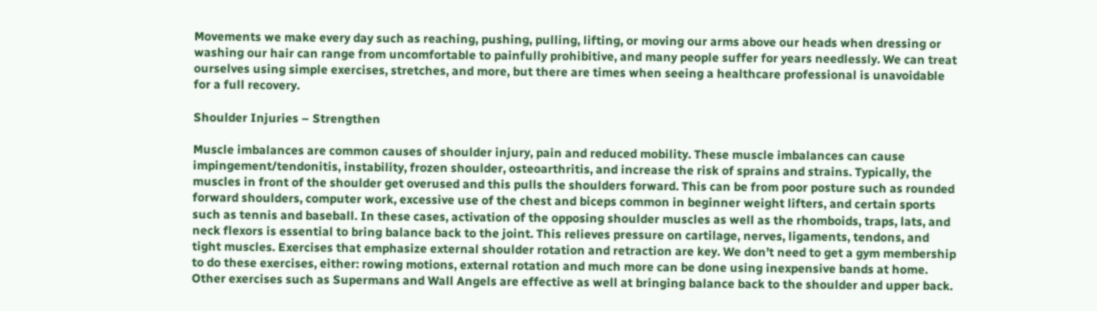Movements we make every day such as reaching, pushing, pulling, lifting, or moving our arms above our heads when dressing or washing our hair can range from uncomfortable to painfully prohibitive, and many people suffer for years needlessly. We can treat ourselves using simple exercises, stretches, and more, but there are times when seeing a healthcare professional is unavoidable for a full recovery.

Shoulder Injuries – Strengthen

Muscle imbalances are common causes of shoulder injury, pain and reduced mobility. These muscle imbalances can cause impingement/tendonitis, instability, frozen shoulder, osteoarthritis, and increase the risk of sprains and strains. Typically, the muscles in front of the shoulder get overused and this pulls the shoulders forward. This can be from poor posture such as rounded forward shoulders, computer work, excessive use of the chest and biceps common in beginner weight lifters, and certain sports such as tennis and baseball. In these cases, activation of the opposing shoulder muscles as well as the rhomboids, traps, lats, and neck flexors is essential to bring balance back to the joint. This relieves pressure on cartilage, nerves, ligaments, tendons, and tight muscles. Exercises that emphasize external shoulder rotation and retraction are key. We don’t need to get a gym membership to do these exercises, either: rowing motions, external rotation and much more can be done using inexpensive bands at home. Other exercises such as Supermans and Wall Angels are effective as well at bringing balance back to the shoulder and upper back.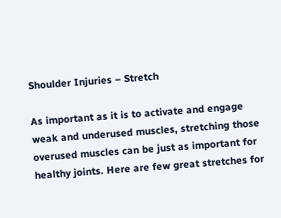Shoulder Injuries – Stretch

As important as it is to activate and engage weak and underused muscles, stretching those overused muscles can be just as important for healthy joints. Here are few great stretches for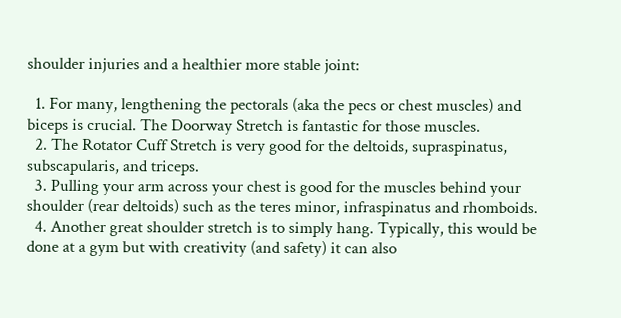shoulder injuries and a healthier more stable joint:

  1. For many, lengthening the pectorals (aka the pecs or chest muscles) and biceps is crucial. The Doorway Stretch is fantastic for those muscles.
  2. The Rotator Cuff Stretch is very good for the deltoids, supraspinatus, subscapularis, and triceps.
  3. Pulling your arm across your chest is good for the muscles behind your shoulder (rear deltoids) such as the teres minor, infraspinatus and rhomboids.
  4. Another great shoulder stretch is to simply hang. Typically, this would be done at a gym but with creativity (and safety) it can also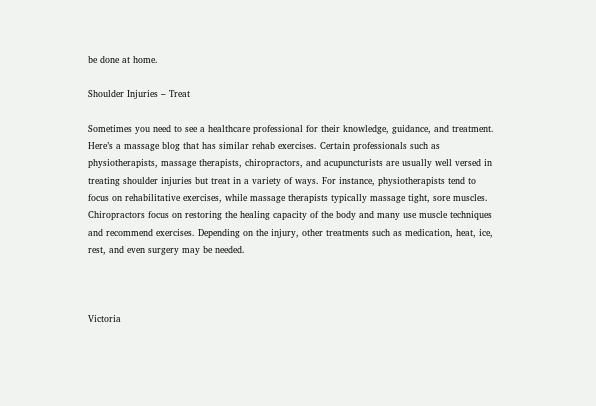be done at home.

Shoulder Injuries – Treat

Sometimes you need to see a healthcare professional for their knowledge, guidance, and treatment. Here’s a massage blog that has similar rehab exercises. Certain professionals such as physiotherapists, massage therapists, chiropractors, and acupuncturists are usually well versed in treating shoulder injuries but treat in a variety of ways. For instance, physiotherapists tend to focus on rehabilitative exercises, while massage therapists typically massage tight, sore muscles. Chiropractors focus on restoring the healing capacity of the body and many use muscle techniques and recommend exercises. Depending on the injury, other treatments such as medication, heat, ice, rest, and even surgery may be needed.



Victoria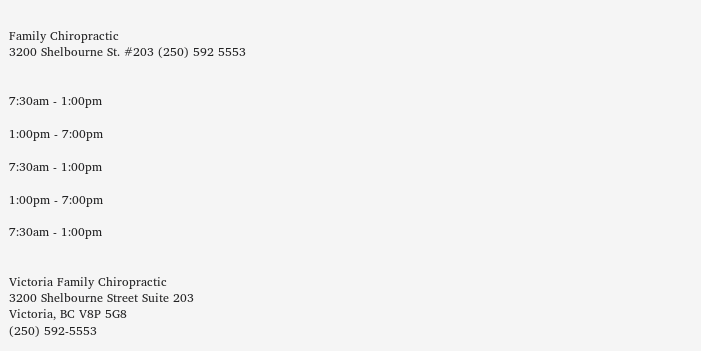Family Chiropractic
3200 Shelbourne St. #203 (250) 592 5553


7:30am - 1:00pm

1:00pm - 7:00pm

7:30am - 1:00pm

1:00pm - 7:00pm

7:30am - 1:00pm


Victoria Family Chiropractic
3200 Shelbourne Street Suite 203
Victoria, BC V8P 5G8
(250) 592-5553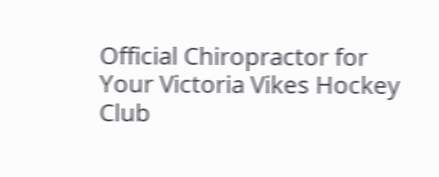Official Chiropractor for Your Victoria Vikes Hockey Club